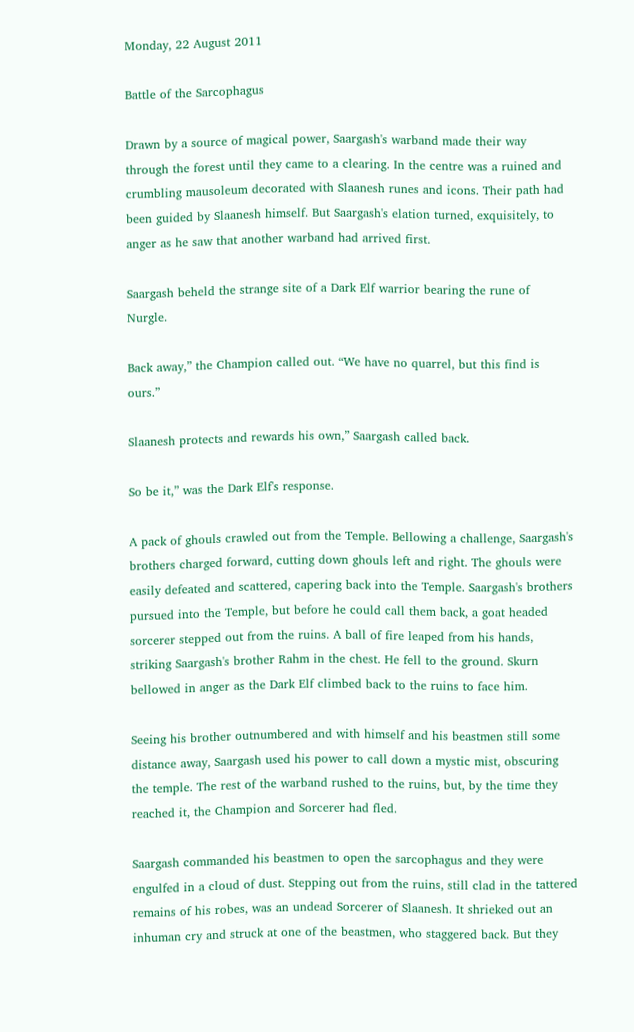Monday, 22 August 2011

Battle of the Sarcophagus

Drawn by a source of magical power, Saargash's warband made their way through the forest until they came to a clearing. In the centre was a ruined and crumbling mausoleum decorated with Slaanesh runes and icons. Their path had been guided by Slaanesh himself. But Saargash's elation turned, exquisitely, to anger as he saw that another warband had arrived first.

Saargash beheld the strange site of a Dark Elf warrior bearing the rune of Nurgle.

Back away,” the Champion called out. “We have no quarrel, but this find is ours.”

Slaanesh protects and rewards his own,” Saargash called back.

So be it,” was the Dark Elf's response.

A pack of ghouls crawled out from the Temple. Bellowing a challenge, Saargash's brothers charged forward, cutting down ghouls left and right. The ghouls were easily defeated and scattered, capering back into the Temple. Saargash's brothers pursued into the Temple, but before he could call them back, a goat headed sorcerer stepped out from the ruins. A ball of fire leaped from his hands, striking Saargash's brother Rahm in the chest. He fell to the ground. Skurn bellowed in anger as the Dark Elf climbed back to the ruins to face him.

Seeing his brother outnumbered and with himself and his beastmen still some distance away, Saargash used his power to call down a mystic mist, obscuring the temple. The rest of the warband rushed to the ruins, but, by the time they reached it, the Champion and Sorcerer had fled.

Saargash commanded his beastmen to open the sarcophagus and they were engulfed in a cloud of dust. Stepping out from the ruins, still clad in the tattered remains of his robes, was an undead Sorcerer of Slaanesh. It shrieked out an inhuman cry and struck at one of the beastmen, who staggered back. But they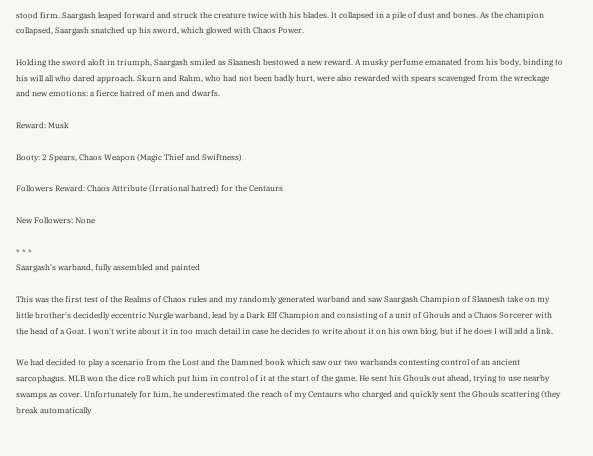stood firm. Saargash leaped forward and struck the creature twice with his blades. It collapsed in a pile of dust and bones. As the champion collapsed, Saargash snatched up his sword, which glowed with Chaos Power.

Holding the sword aloft in triumph, Saargash smiled as Slaanesh bestowed a new reward. A musky perfume emanated from his body, binding to his will all who dared approach. Skurn and Rahm, who had not been badly hurt, were also rewarded with spears scavenged from the wreckage and new emotions: a fierce hatred of men and dwarfs.

Reward: Musk

Booty: 2 Spears, Chaos Weapon (Magic Thief and Swiftness)

Followers Reward: Chaos Attribute (Irrational hatred) for the Centaurs

New Followers: None

* * *
Saargash's warband, fully assembled and painted

This was the first test of the Realms of Chaos rules and my randomly generated warband and saw Saargash Champion of Slaanesh take on my little brother's decidedly eccentric Nurgle warband, lead by a Dark Elf Champion and consisting of a unit of Ghouls and a Chaos Sorcerer with the head of a Goat. I won't write about it in too much detail in case he decides to write about it on his own blog, but if he does I will add a link.

We had decided to play a scenario from the Lost and the Damned book which saw our two warbands contesting control of an ancient sarcophagus. MLB won the dice roll which put him in control of it at the start of the game. He sent his Ghouls out ahead, trying to use nearby swamps as cover. Unfortunately for him, he underestimated the reach of my Centaurs who charged and quickly sent the Ghouls scattering (they break automatically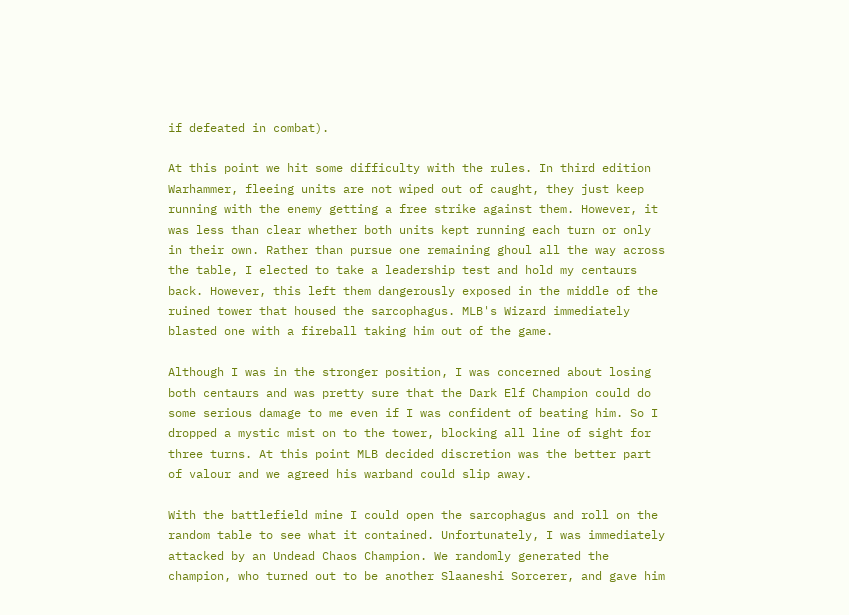if defeated in combat).

At this point we hit some difficulty with the rules. In third edition Warhammer, fleeing units are not wiped out of caught, they just keep running with the enemy getting a free strike against them. However, it was less than clear whether both units kept running each turn or only in their own. Rather than pursue one remaining ghoul all the way across the table, I elected to take a leadership test and hold my centaurs back. However, this left them dangerously exposed in the middle of the ruined tower that housed the sarcophagus. MLB's Wizard immediately blasted one with a fireball taking him out of the game.

Although I was in the stronger position, I was concerned about losing both centaurs and was pretty sure that the Dark Elf Champion could do some serious damage to me even if I was confident of beating him. So I dropped a mystic mist on to the tower, blocking all line of sight for three turns. At this point MLB decided discretion was the better part of valour and we agreed his warband could slip away.

With the battlefield mine I could open the sarcophagus and roll on the random table to see what it contained. Unfortunately, I was immediately attacked by an Undead Chaos Champion. We randomly generated the champion, who turned out to be another Slaaneshi Sorcerer, and gave him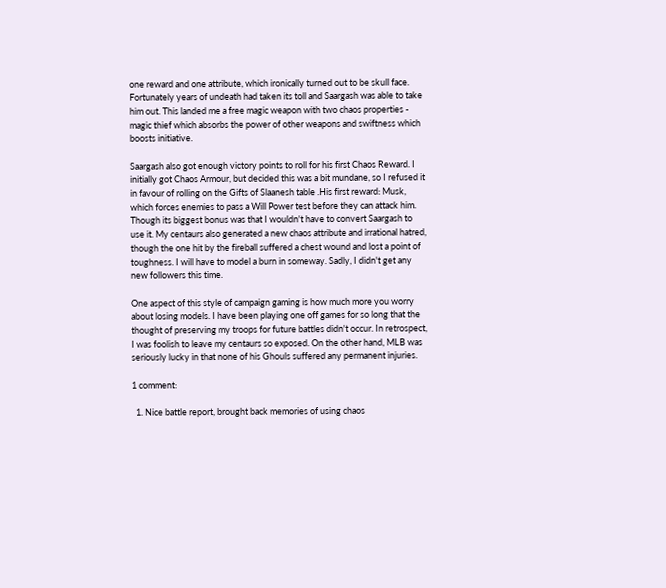one reward and one attribute, which ironically turned out to be skull face. Fortunately years of undeath had taken its toll and Saargash was able to take him out. This landed me a free magic weapon with two chaos properties - magic thief which absorbs the power of other weapons and swiftness which boosts initiative.

Saargash also got enough victory points to roll for his first Chaos Reward. I initially got Chaos Armour, but decided this was a bit mundane, so I refused it in favour of rolling on the Gifts of Slaanesh table .His first reward: Musk, which forces enemies to pass a Will Power test before they can attack him. Though its biggest bonus was that I wouldn't have to convert Saargash to use it. My centaurs also generated a new chaos attribute and irrational hatred, though the one hit by the fireball suffered a chest wound and lost a point of toughness. I will have to model a burn in someway. Sadly, I didn't get any new followers this time.

One aspect of this style of campaign gaming is how much more you worry about losing models. I have been playing one off games for so long that the thought of preserving my troops for future battles didn't occur. In retrospect, I was foolish to leave my centaurs so exposed. On the other hand, MLB was seriously lucky in that none of his Ghouls suffered any permanent injuries.

1 comment:

  1. Nice battle report, brought back memories of using chaos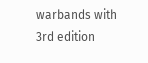warbands with 3rd edition